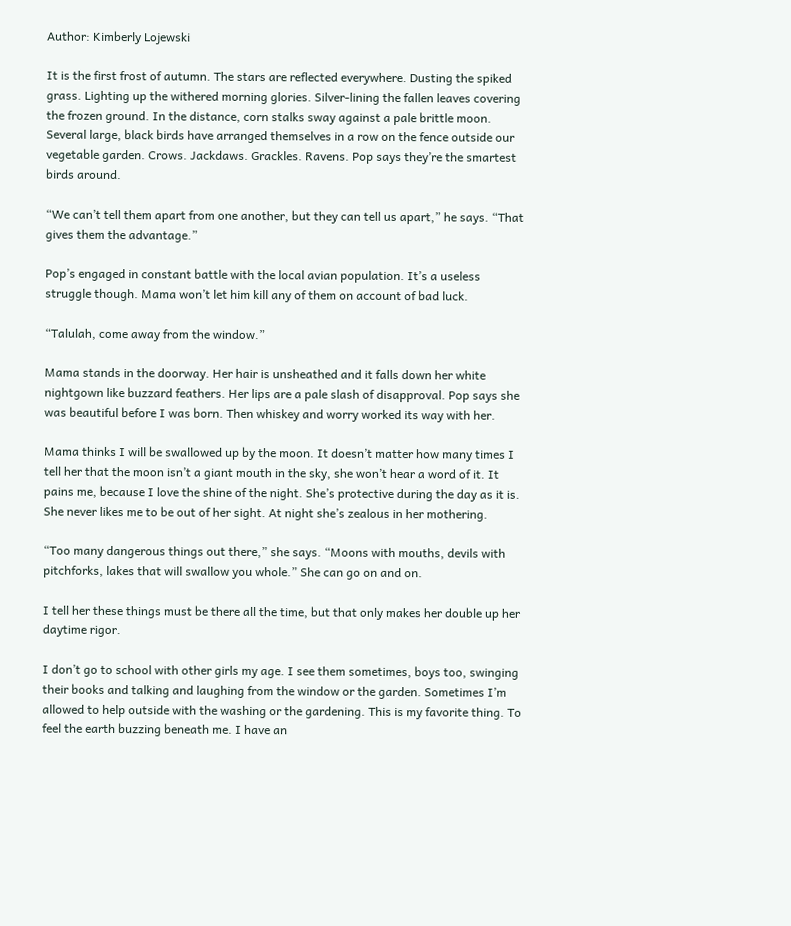Author: Kimberly Lojewski

It is the first frost of autumn. The stars are reflected everywhere. Dusting the spiked grass. Lighting up the withered morning glories. Silver-lining the fallen leaves covering the frozen ground. In the distance, corn stalks sway against a pale brittle moon. Several large, black birds have arranged themselves in a row on the fence outside our vegetable garden. Crows. Jackdaws. Grackles. Ravens. Pop says they’re the smartest birds around.

“We can’t tell them apart from one another, but they can tell us apart,” he says. “That gives them the advantage.”

Pop’s engaged in constant battle with the local avian population. It’s a useless struggle though. Mama won’t let him kill any of them on account of bad luck.

“Talulah, come away from the window.”

Mama stands in the doorway. Her hair is unsheathed and it falls down her white nightgown like buzzard feathers. Her lips are a pale slash of disapproval. Pop says she was beautiful before I was born. Then whiskey and worry worked its way with her.

Mama thinks I will be swallowed up by the moon. It doesn’t matter how many times I tell her that the moon isn’t a giant mouth in the sky, she won’t hear a word of it. It pains me, because I love the shine of the night. She’s protective during the day as it is. She never likes me to be out of her sight. At night she’s zealous in her mothering.

“Too many dangerous things out there,” she says. “Moons with mouths, devils with pitchforks, lakes that will swallow you whole.” She can go on and on.

I tell her these things must be there all the time, but that only makes her double up her daytime rigor.

I don’t go to school with other girls my age. I see them sometimes, boys too, swinging their books and talking and laughing from the window or the garden. Sometimes I’m allowed to help outside with the washing or the gardening. This is my favorite thing. To feel the earth buzzing beneath me. I have an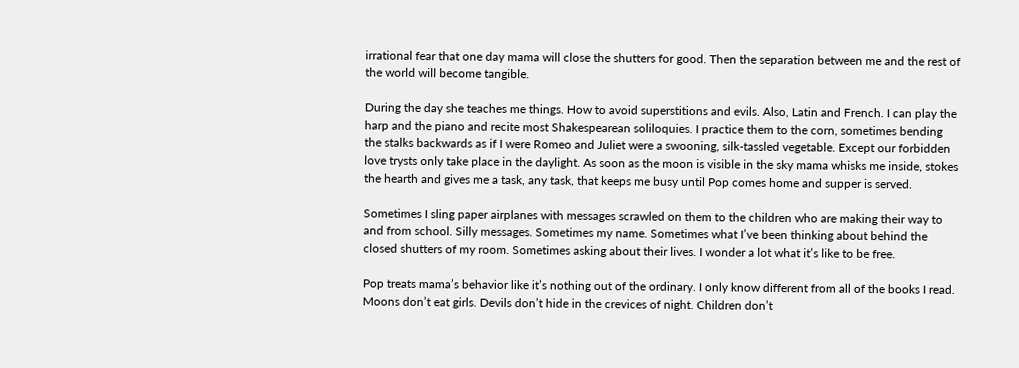irrational fear that one day mama will close the shutters for good. Then the separation between me and the rest of the world will become tangible.

During the day she teaches me things. How to avoid superstitions and evils. Also, Latin and French. I can play the harp and the piano and recite most Shakespearean soliloquies. I practice them to the corn, sometimes bending the stalks backwards as if I were Romeo and Juliet were a swooning, silk-tassled vegetable. Except our forbidden love trysts only take place in the daylight. As soon as the moon is visible in the sky mama whisks me inside, stokes the hearth and gives me a task, any task, that keeps me busy until Pop comes home and supper is served.

Sometimes I sling paper airplanes with messages scrawled on them to the children who are making their way to and from school. Silly messages. Sometimes my name. Sometimes what I’ve been thinking about behind the closed shutters of my room. Sometimes asking about their lives. I wonder a lot what it’s like to be free.

Pop treats mama’s behavior like it’s nothing out of the ordinary. I only know different from all of the books I read. Moons don’t eat girls. Devils don’t hide in the crevices of night. Children don’t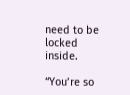need to be locked inside.

“You’re so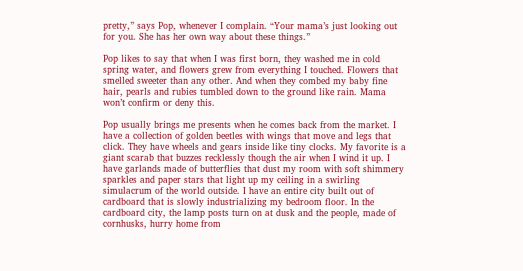pretty,” says Pop, whenever I complain. “Your mama’s just looking out for you. She has her own way about these things.”

Pop likes to say that when I was first born, they washed me in cold spring water, and flowers grew from everything I touched. Flowers that smelled sweeter than any other. And when they combed my baby fine hair, pearls and rubies tumbled down to the ground like rain. Mama won’t confirm or deny this.

Pop usually brings me presents when he comes back from the market. I have a collection of golden beetles with wings that move and legs that click. They have wheels and gears inside like tiny clocks. My favorite is a giant scarab that buzzes recklessly though the air when I wind it up. I have garlands made of butterflies that dust my room with soft shimmery sparkles and paper stars that light up my ceiling in a swirling simulacrum of the world outside. I have an entire city built out of cardboard that is slowly industrializing my bedroom floor. In the cardboard city, the lamp posts turn on at dusk and the people, made of cornhusks, hurry home from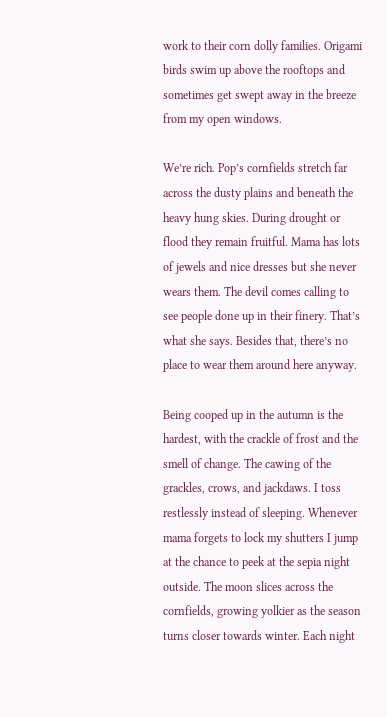work to their corn dolly families. Origami birds swim up above the rooftops and sometimes get swept away in the breeze from my open windows.

We’re rich. Pop’s cornfields stretch far across the dusty plains and beneath the heavy hung skies. During drought or flood they remain fruitful. Mama has lots of jewels and nice dresses but she never wears them. The devil comes calling to see people done up in their finery. That’s what she says. Besides that, there’s no place to wear them around here anyway.

Being cooped up in the autumn is the hardest, with the crackle of frost and the smell of change. The cawing of the grackles, crows, and jackdaws. I toss restlessly instead of sleeping. Whenever mama forgets to lock my shutters I jump at the chance to peek at the sepia night outside. The moon slices across the cornfields, growing yolkier as the season turns closer towards winter. Each night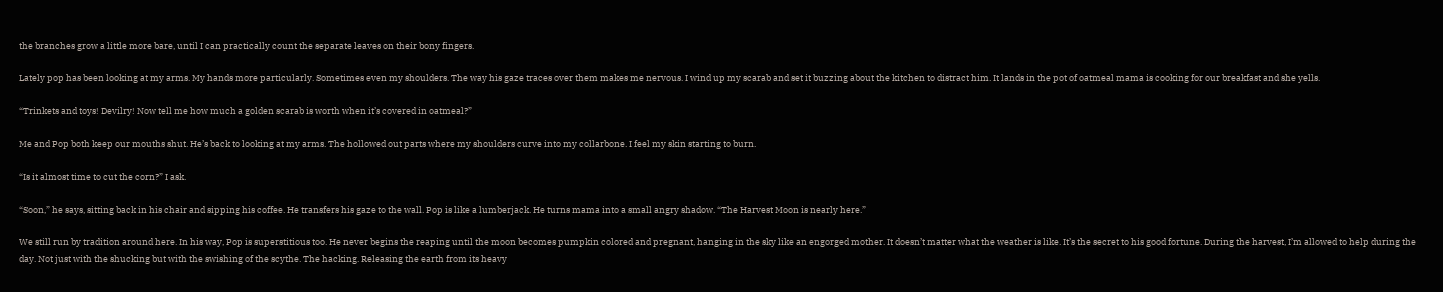the branches grow a little more bare, until I can practically count the separate leaves on their bony fingers.

Lately pop has been looking at my arms. My hands more particularly. Sometimes even my shoulders. The way his gaze traces over them makes me nervous. I wind up my scarab and set it buzzing about the kitchen to distract him. It lands in the pot of oatmeal mama is cooking for our breakfast and she yells.

“Trinkets and toys! Devilry! Now tell me how much a golden scarab is worth when it’s covered in oatmeal?”

Me and Pop both keep our mouths shut. He’s back to looking at my arms. The hollowed out parts where my shoulders curve into my collarbone. I feel my skin starting to burn.

“Is it almost time to cut the corn?” I ask.

“Soon,” he says, sitting back in his chair and sipping his coffee. He transfers his gaze to the wall. Pop is like a lumberjack. He turns mama into a small angry shadow. “The Harvest Moon is nearly here.”

We still run by tradition around here. In his way, Pop is superstitious too. He never begins the reaping until the moon becomes pumpkin colored and pregnant, hanging in the sky like an engorged mother. It doesn’t matter what the weather is like. It’s the secret to his good fortune. During the harvest, I’m allowed to help during the day. Not just with the shucking but with the swishing of the scythe. The hacking. Releasing the earth from its heavy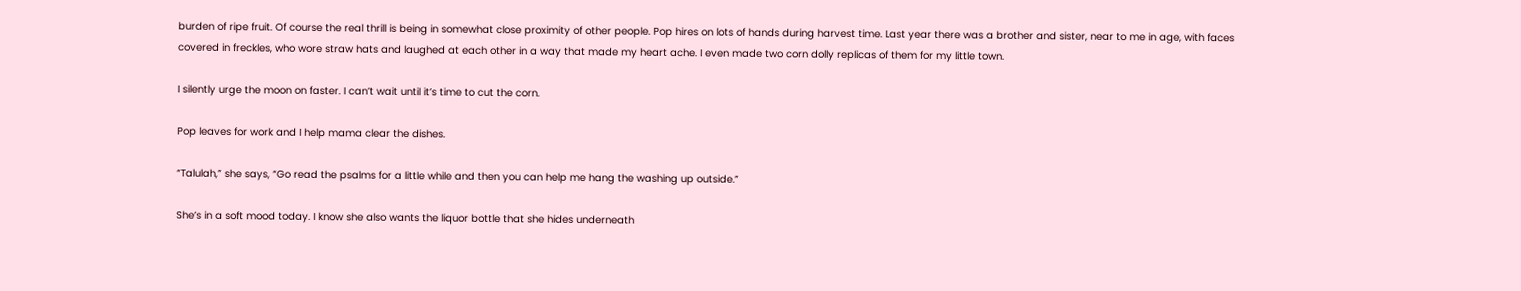burden of ripe fruit. Of course the real thrill is being in somewhat close proximity of other people. Pop hires on lots of hands during harvest time. Last year there was a brother and sister, near to me in age, with faces covered in freckles, who wore straw hats and laughed at each other in a way that made my heart ache. I even made two corn dolly replicas of them for my little town.

I silently urge the moon on faster. I can’t wait until it’s time to cut the corn.

Pop leaves for work and I help mama clear the dishes.

“Talulah,” she says, “Go read the psalms for a little while and then you can help me hang the washing up outside.”

She’s in a soft mood today. I know she also wants the liquor bottle that she hides underneath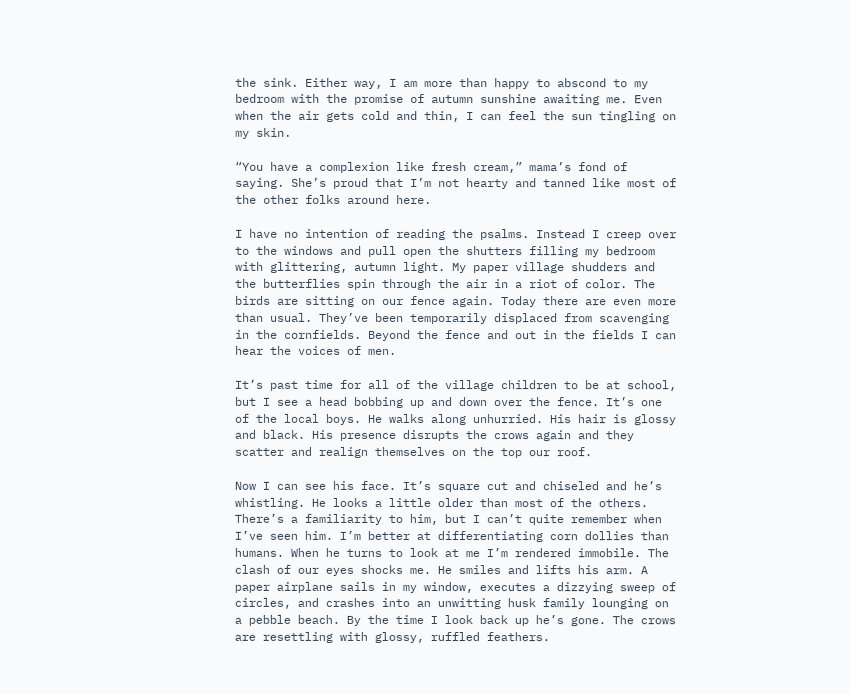the sink. Either way, I am more than happy to abscond to my bedroom with the promise of autumn sunshine awaiting me. Even when the air gets cold and thin, I can feel the sun tingling on my skin.

“You have a complexion like fresh cream,” mama’s fond of saying. She’s proud that I’m not hearty and tanned like most of the other folks around here.

I have no intention of reading the psalms. Instead I creep over to the windows and pull open the shutters filling my bedroom with glittering, autumn light. My paper village shudders and the butterflies spin through the air in a riot of color. The birds are sitting on our fence again. Today there are even more than usual. They’ve been temporarily displaced from scavenging in the cornfields. Beyond the fence and out in the fields I can hear the voices of men.

It’s past time for all of the village children to be at school, but I see a head bobbing up and down over the fence. It’s one of the local boys. He walks along unhurried. His hair is glossy and black. His presence disrupts the crows again and they scatter and realign themselves on the top our roof.

Now I can see his face. It’s square cut and chiseled and he’s whistling. He looks a little older than most of the others. There’s a familiarity to him, but I can’t quite remember when I’ve seen him. I’m better at differentiating corn dollies than humans. When he turns to look at me I’m rendered immobile. The clash of our eyes shocks me. He smiles and lifts his arm. A paper airplane sails in my window, executes a dizzying sweep of circles, and crashes into an unwitting husk family lounging on a pebble beach. By the time I look back up he’s gone. The crows are resettling with glossy, ruffled feathers.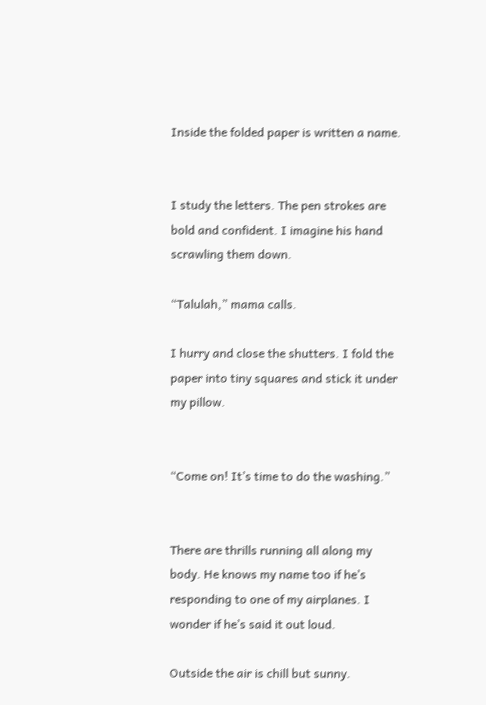Inside the folded paper is written a name.


I study the letters. The pen strokes are bold and confident. I imagine his hand scrawling them down.

“Talulah,” mama calls.

I hurry and close the shutters. I fold the paper into tiny squares and stick it under my pillow.


“Come on! It’s time to do the washing.”


There are thrills running all along my body. He knows my name too if he’s responding to one of my airplanes. I wonder if he’s said it out loud.

Outside the air is chill but sunny.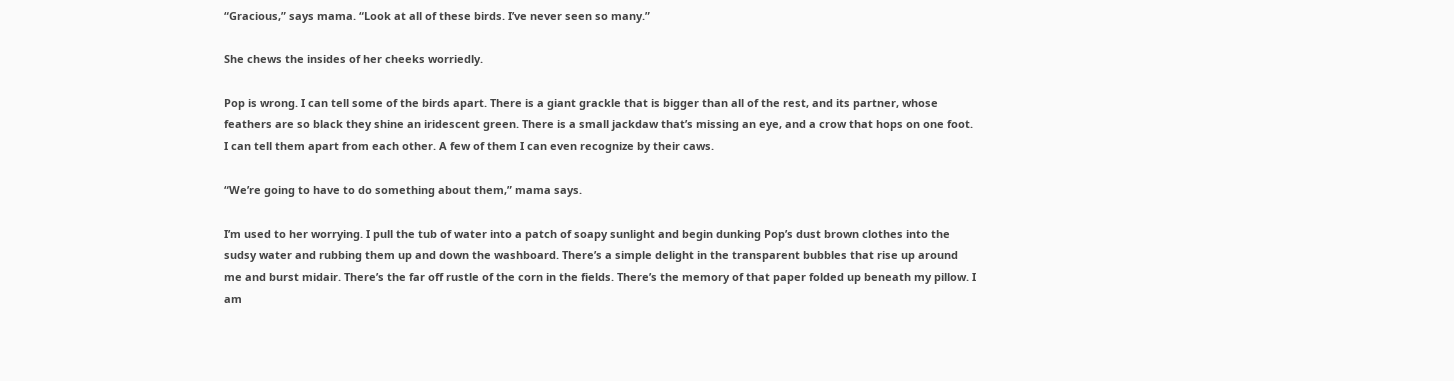“Gracious,” says mama. “Look at all of these birds. I’ve never seen so many.”

She chews the insides of her cheeks worriedly.

Pop is wrong. I can tell some of the birds apart. There is a giant grackle that is bigger than all of the rest, and its partner, whose feathers are so black they shine an iridescent green. There is a small jackdaw that’s missing an eye, and a crow that hops on one foot. I can tell them apart from each other. A few of them I can even recognize by their caws.

“We’re going to have to do something about them,” mama says.

I’m used to her worrying. I pull the tub of water into a patch of soapy sunlight and begin dunking Pop’s dust brown clothes into the sudsy water and rubbing them up and down the washboard. There’s a simple delight in the transparent bubbles that rise up around me and burst midair. There’s the far off rustle of the corn in the fields. There’s the memory of that paper folded up beneath my pillow. I am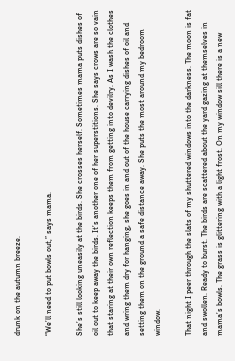drunk on the autumn breeze.

“We’ll need to put bowls out,” says mama.

She’s still looking uneasily at the birds. She crosses herself. Sometimes mama puts dishes of oil out to keep away the birds. It’s another one of her superstitions. She says crows are so vain that staring at their own reflection keeps them from getting into devilry. As I wash the clothes and wring them dry for hanging, she goes in and out of the house carrying dishes of oil and setting them on the ground a safe distance away. She puts the most around my bedroom window.

That night I peer through the slats of my shuttered windows into the darkness. The moon is fat and swollen. Ready to burst. The birds are scattered about the yard gazing at themselves in mama’s bowls. The grass is glittering with a light frost. On my window sill there is a new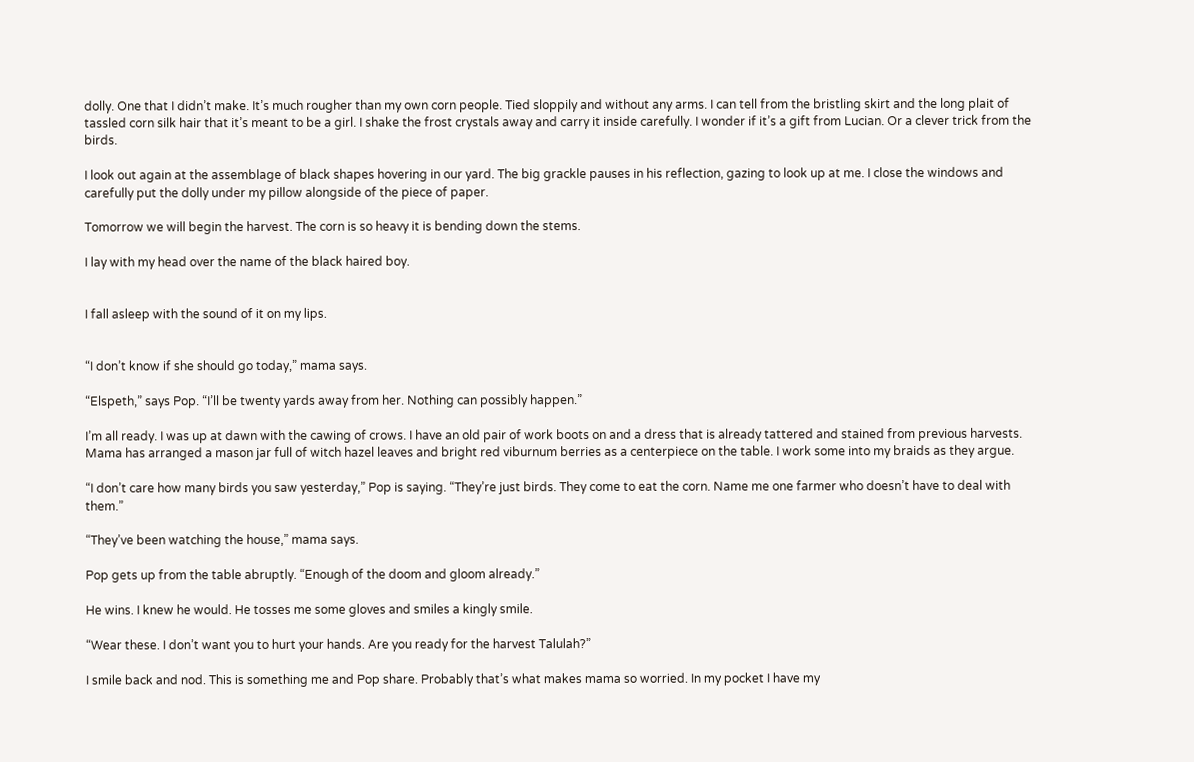dolly. One that I didn’t make. It’s much rougher than my own corn people. Tied sloppily and without any arms. I can tell from the bristling skirt and the long plait of tassled corn silk hair that it’s meant to be a girl. I shake the frost crystals away and carry it inside carefully. I wonder if it’s a gift from Lucian. Or a clever trick from the birds.

I look out again at the assemblage of black shapes hovering in our yard. The big grackle pauses in his reflection, gazing to look up at me. I close the windows and carefully put the dolly under my pillow alongside of the piece of paper.

Tomorrow we will begin the harvest. The corn is so heavy it is bending down the stems.

I lay with my head over the name of the black haired boy.


I fall asleep with the sound of it on my lips.


“I don’t know if she should go today,” mama says.

“Elspeth,” says Pop. “I’ll be twenty yards away from her. Nothing can possibly happen.”

I’m all ready. I was up at dawn with the cawing of crows. I have an old pair of work boots on and a dress that is already tattered and stained from previous harvests. Mama has arranged a mason jar full of witch hazel leaves and bright red viburnum berries as a centerpiece on the table. I work some into my braids as they argue.

“I don’t care how many birds you saw yesterday,” Pop is saying. “They’re just birds. They come to eat the corn. Name me one farmer who doesn’t have to deal with them.”

“They’ve been watching the house,” mama says.

Pop gets up from the table abruptly. “Enough of the doom and gloom already.”

He wins. I knew he would. He tosses me some gloves and smiles a kingly smile.

“Wear these. I don’t want you to hurt your hands. Are you ready for the harvest Talulah?”

I smile back and nod. This is something me and Pop share. Probably that’s what makes mama so worried. In my pocket I have my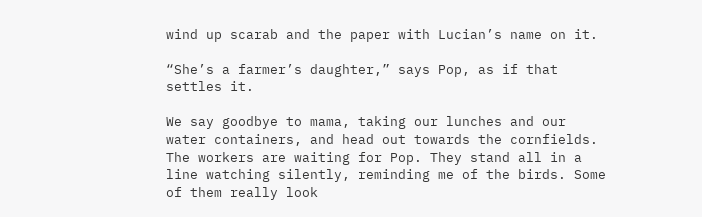wind up scarab and the paper with Lucian’s name on it.

“She’s a farmer’s daughter,” says Pop, as if that settles it.

We say goodbye to mama, taking our lunches and our water containers, and head out towards the cornfields.
The workers are waiting for Pop. They stand all in a line watching silently, reminding me of the birds. Some of them really look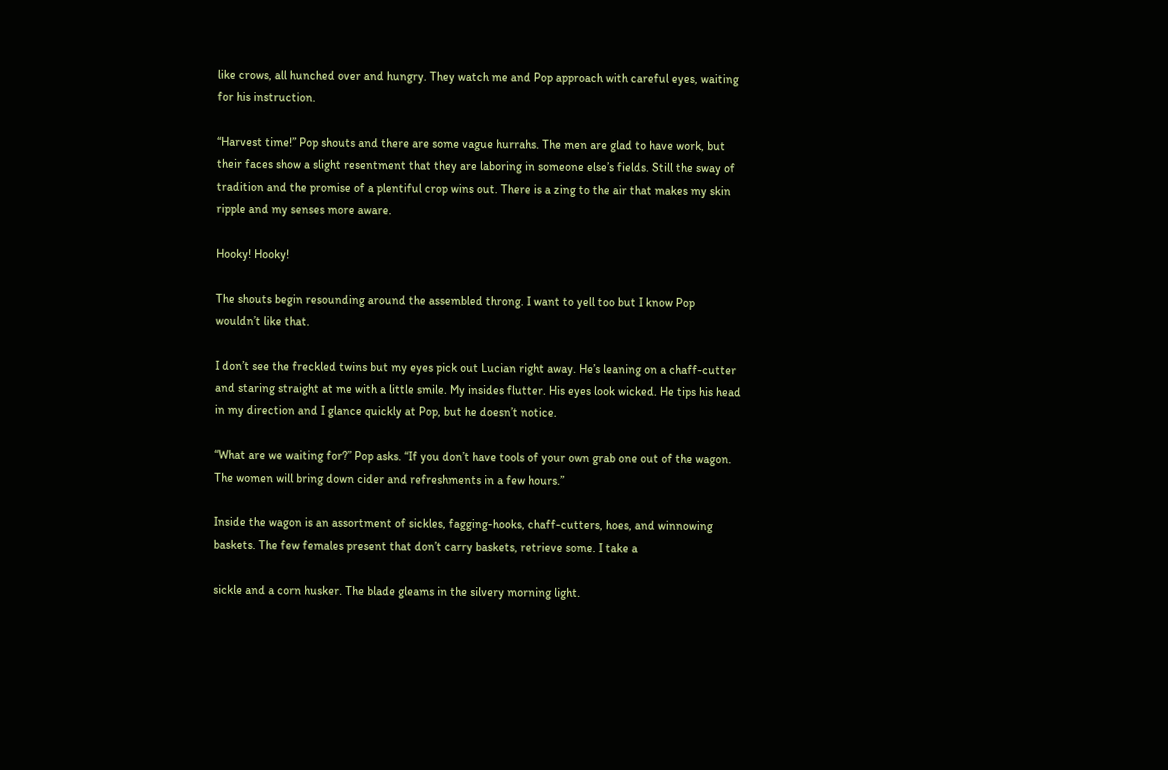like crows, all hunched over and hungry. They watch me and Pop approach with careful eyes, waiting for his instruction.

“Harvest time!” Pop shouts and there are some vague hurrahs. The men are glad to have work, but their faces show a slight resentment that they are laboring in someone else’s fields. Still the sway of tradition and the promise of a plentiful crop wins out. There is a zing to the air that makes my skin ripple and my senses more aware.

Hooky! Hooky!

The shouts begin resounding around the assembled throng. I want to yell too but I know Pop wouldn’t like that.

I don’t see the freckled twins but my eyes pick out Lucian right away. He’s leaning on a chaff-cutter and staring straight at me with a little smile. My insides flutter. His eyes look wicked. He tips his head in my direction and I glance quickly at Pop, but he doesn’t notice.

“What are we waiting for?” Pop asks. “If you don’t have tools of your own grab one out of the wagon. The women will bring down cider and refreshments in a few hours.”

Inside the wagon is an assortment of sickles, fagging-hooks, chaff-cutters, hoes, and winnowing baskets. The few females present that don’t carry baskets, retrieve some. I take a

sickle and a corn husker. The blade gleams in the silvery morning light.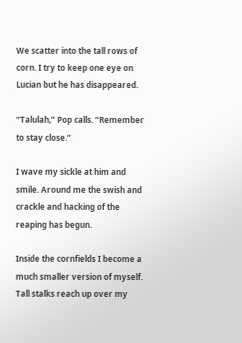We scatter into the tall rows of corn. I try to keep one eye on Lucian but he has disappeared.

“Talulah,” Pop calls. “Remember to stay close.”

I wave my sickle at him and smile. Around me the swish and crackle and hacking of the reaping has begun.

Inside the cornfields I become a much smaller version of myself. Tall stalks reach up over my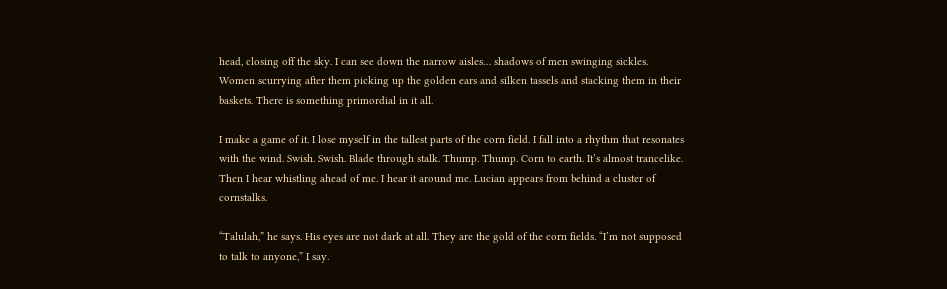head, closing off the sky. I can see down the narrow aisles… shadows of men swinging sickles. Women scurrying after them picking up the golden ears and silken tassels and stacking them in their baskets. There is something primordial in it all.

I make a game of it. I lose myself in the tallest parts of the corn field. I fall into a rhythm that resonates with the wind. Swish. Swish. Blade through stalk. Thump. Thump. Corn to earth. It’s almost trancelike. Then I hear whistling ahead of me. I hear it around me. Lucian appears from behind a cluster of cornstalks.

“Talulah,” he says. His eyes are not dark at all. They are the gold of the corn fields. “I’m not supposed to talk to anyone,” I say.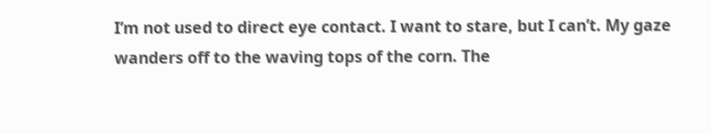I’m not used to direct eye contact. I want to stare, but I can’t. My gaze wanders off to the waving tops of the corn. The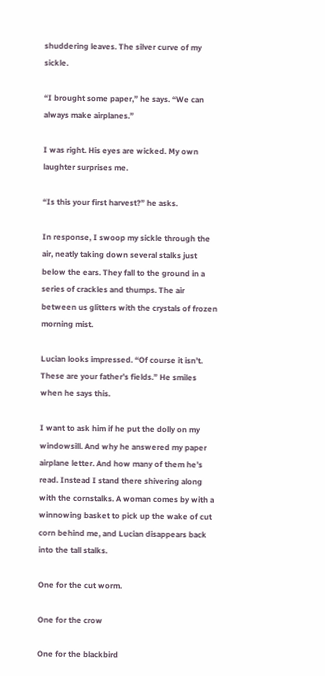shuddering leaves. The silver curve of my sickle.

“I brought some paper,” he says. “We can always make airplanes.”

I was right. His eyes are wicked. My own laughter surprises me.

“Is this your first harvest?” he asks.

In response, I swoop my sickle through the air, neatly taking down several stalks just below the ears. They fall to the ground in a series of crackles and thumps. The air between us glitters with the crystals of frozen morning mist.

Lucian looks impressed. “Of course it isn’t. These are your father’s fields.” He smiles when he says this.

I want to ask him if he put the dolly on my windowsill. And why he answered my paper airplane letter. And how many of them he’s read. Instead I stand there shivering along with the cornstalks. A woman comes by with a winnowing basket to pick up the wake of cut corn behind me, and Lucian disappears back into the tall stalks.

One for the cut worm.

One for the crow

One for the blackbird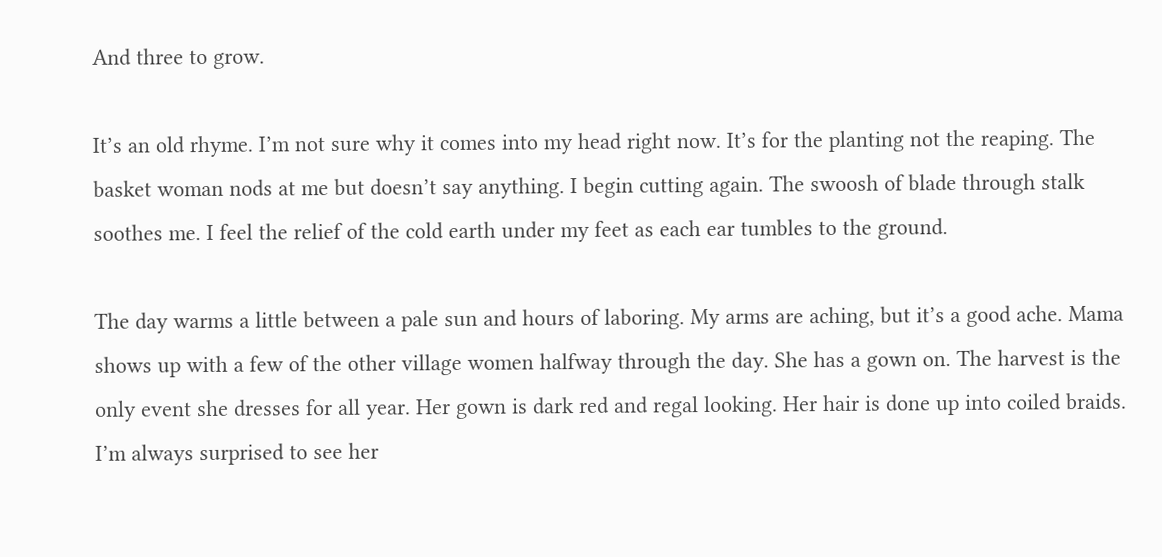And three to grow.

It’s an old rhyme. I’m not sure why it comes into my head right now. It’s for the planting not the reaping. The basket woman nods at me but doesn’t say anything. I begin cutting again. The swoosh of blade through stalk soothes me. I feel the relief of the cold earth under my feet as each ear tumbles to the ground.

The day warms a little between a pale sun and hours of laboring. My arms are aching, but it’s a good ache. Mama shows up with a few of the other village women halfway through the day. She has a gown on. The harvest is the only event she dresses for all year. Her gown is dark red and regal looking. Her hair is done up into coiled braids. I’m always surprised to see her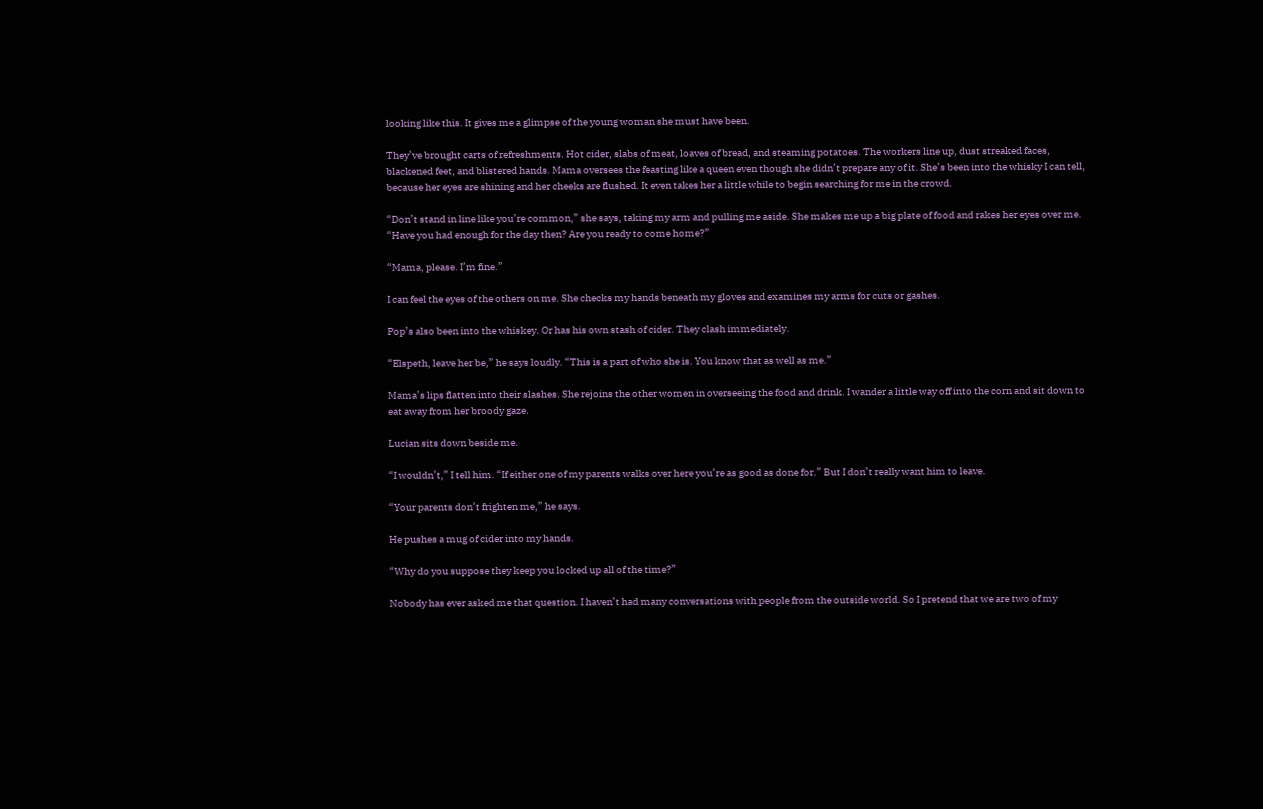looking like this. It gives me a glimpse of the young woman she must have been.

They’ve brought carts of refreshments. Hot cider, slabs of meat, loaves of bread, and steaming potatoes. The workers line up, dust streaked faces, blackened feet, and blistered hands. Mama oversees the feasting like a queen even though she didn’t prepare any of it. She’s been into the whisky I can tell, because her eyes are shining and her cheeks are flushed. It even takes her a little while to begin searching for me in the crowd.

“Don’t stand in line like you’re common,” she says, taking my arm and pulling me aside. She makes me up a big plate of food and rakes her eyes over me. “Have you had enough for the day then? Are you ready to come home?”

“Mama, please. I’m fine.”

I can feel the eyes of the others on me. She checks my hands beneath my gloves and examines my arms for cuts or gashes.

Pop’s also been into the whiskey. Or has his own stash of cider. They clash immediately.

“Elspeth, leave her be,” he says loudly. “This is a part of who she is. You know that as well as me.”

Mama’s lips flatten into their slashes. She rejoins the other women in overseeing the food and drink. I wander a little way off into the corn and sit down to eat away from her broody gaze.

Lucian sits down beside me.

“I wouldn’t,” I tell him. “If either one of my parents walks over here you’re as good as done for.” But I don’t really want him to leave.

“Your parents don’t frighten me,” he says.

He pushes a mug of cider into my hands.

“Why do you suppose they keep you locked up all of the time?”

Nobody has ever asked me that question. I haven’t had many conversations with people from the outside world. So I pretend that we are two of my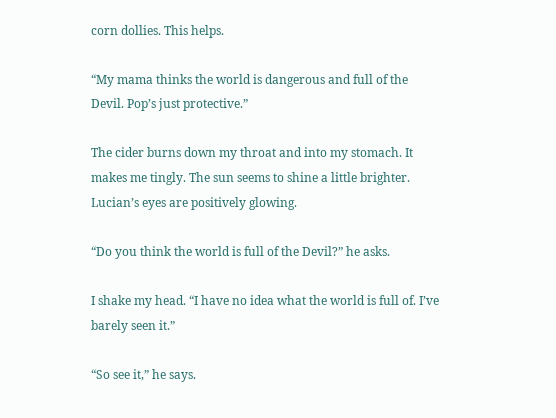corn dollies. This helps.

“My mama thinks the world is dangerous and full of the Devil. Pop’s just protective.”

The cider burns down my throat and into my stomach. It makes me tingly. The sun seems to shine a little brighter. Lucian’s eyes are positively glowing.

“Do you think the world is full of the Devil?” he asks.

I shake my head. “I have no idea what the world is full of. I’ve barely seen it.”

“So see it,” he says.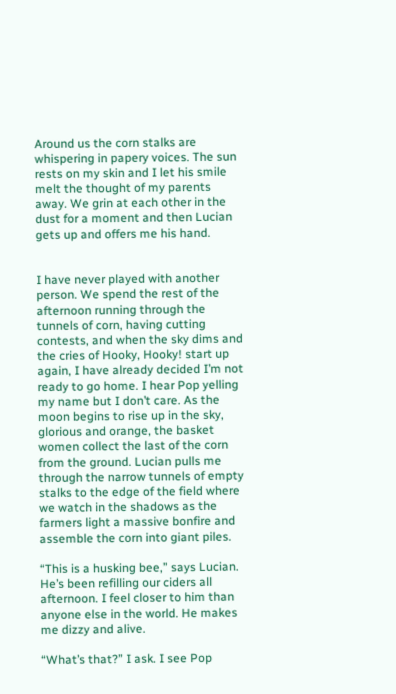Around us the corn stalks are whispering in papery voices. The sun rests on my skin and I let his smile melt the thought of my parents away. We grin at each other in the dust for a moment and then Lucian gets up and offers me his hand.


I have never played with another person. We spend the rest of the afternoon running through the tunnels of corn, having cutting contests, and when the sky dims and the cries of Hooky, Hooky! start up again, I have already decided I’m not ready to go home. I hear Pop yelling my name but I don’t care. As the moon begins to rise up in the sky, glorious and orange, the basket women collect the last of the corn from the ground. Lucian pulls me through the narrow tunnels of empty stalks to the edge of the field where we watch in the shadows as the farmers light a massive bonfire and assemble the corn into giant piles.

“This is a husking bee,” says Lucian. He’s been refilling our ciders all afternoon. I feel closer to him than anyone else in the world. He makes me dizzy and alive.

“What’s that?” I ask. I see Pop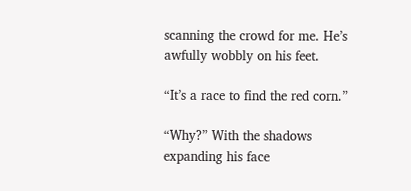scanning the crowd for me. He’s awfully wobbly on his feet.

“It’s a race to find the red corn.”

“Why?” With the shadows expanding his face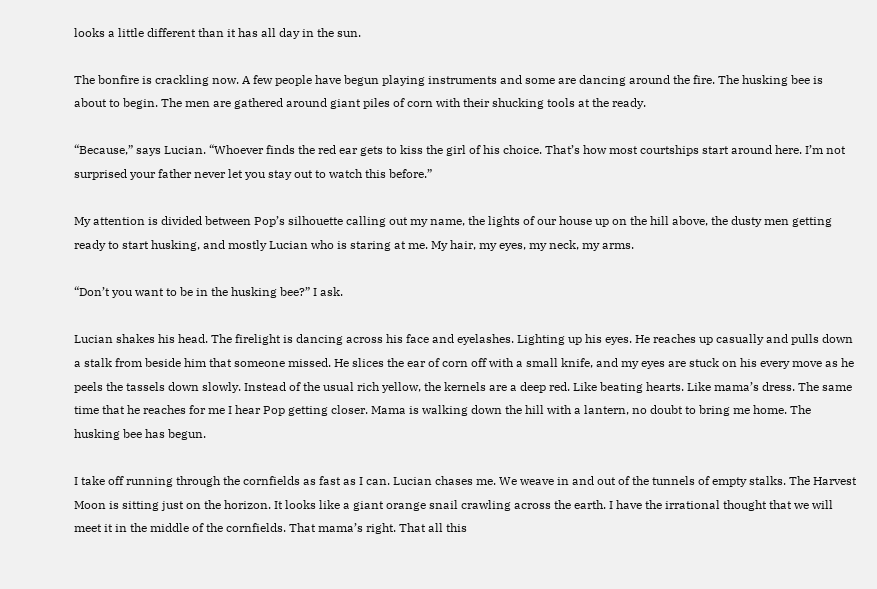looks a little different than it has all day in the sun.

The bonfire is crackling now. A few people have begun playing instruments and some are dancing around the fire. The husking bee is about to begin. The men are gathered around giant piles of corn with their shucking tools at the ready.

“Because,” says Lucian. “Whoever finds the red ear gets to kiss the girl of his choice. That’s how most courtships start around here. I’m not surprised your father never let you stay out to watch this before.”

My attention is divided between Pop’s silhouette calling out my name, the lights of our house up on the hill above, the dusty men getting ready to start husking, and mostly Lucian who is staring at me. My hair, my eyes, my neck, my arms.

“Don’t you want to be in the husking bee?” I ask.

Lucian shakes his head. The firelight is dancing across his face and eyelashes. Lighting up his eyes. He reaches up casually and pulls down a stalk from beside him that someone missed. He slices the ear of corn off with a small knife, and my eyes are stuck on his every move as he peels the tassels down slowly. Instead of the usual rich yellow, the kernels are a deep red. Like beating hearts. Like mama’s dress. The same time that he reaches for me I hear Pop getting closer. Mama is walking down the hill with a lantern, no doubt to bring me home. The husking bee has begun.

I take off running through the cornfields as fast as I can. Lucian chases me. We weave in and out of the tunnels of empty stalks. The Harvest Moon is sitting just on the horizon. It looks like a giant orange snail crawling across the earth. I have the irrational thought that we will meet it in the middle of the cornfields. That mama’s right. That all this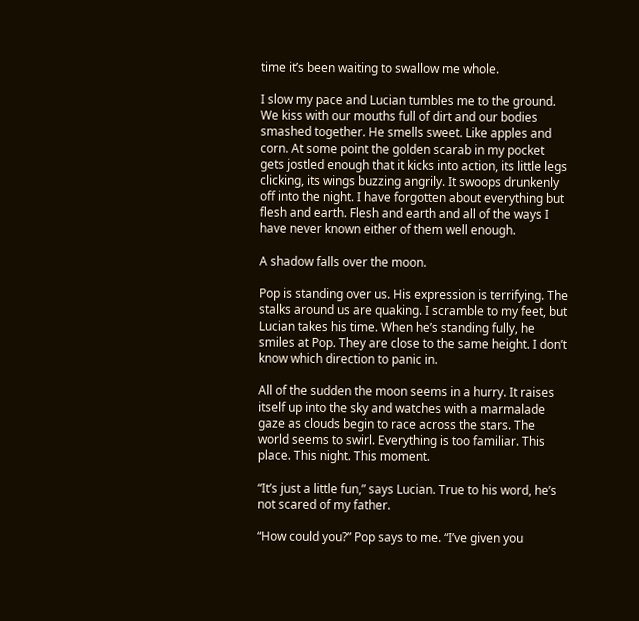time it’s been waiting to swallow me whole.

I slow my pace and Lucian tumbles me to the ground. We kiss with our mouths full of dirt and our bodies smashed together. He smells sweet. Like apples and corn. At some point the golden scarab in my pocket gets jostled enough that it kicks into action, its little legs clicking, its wings buzzing angrily. It swoops drunkenly off into the night. I have forgotten about everything but flesh and earth. Flesh and earth and all of the ways I have never known either of them well enough.

A shadow falls over the moon.

Pop is standing over us. His expression is terrifying. The stalks around us are quaking. I scramble to my feet, but Lucian takes his time. When he’s standing fully, he smiles at Pop. They are close to the same height. I don’t know which direction to panic in.

All of the sudden the moon seems in a hurry. It raises itself up into the sky and watches with a marmalade gaze as clouds begin to race across the stars. The world seems to swirl. Everything is too familiar. This place. This night. This moment.

“It’s just a little fun,” says Lucian. True to his word, he’s not scared of my father.

“How could you?” Pop says to me. “I’ve given you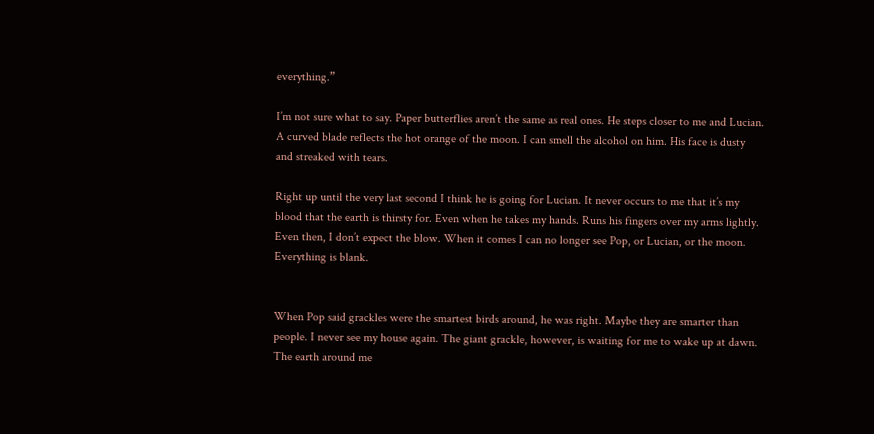everything.”

I’m not sure what to say. Paper butterflies aren’t the same as real ones. He steps closer to me and Lucian. A curved blade reflects the hot orange of the moon. I can smell the alcohol on him. His face is dusty and streaked with tears.

Right up until the very last second I think he is going for Lucian. It never occurs to me that it’s my blood that the earth is thirsty for. Even when he takes my hands. Runs his fingers over my arms lightly. Even then, I don’t expect the blow. When it comes I can no longer see Pop, or Lucian, or the moon. Everything is blank.


When Pop said grackles were the smartest birds around, he was right. Maybe they are smarter than people. I never see my house again. The giant grackle, however, is waiting for me to wake up at dawn. The earth around me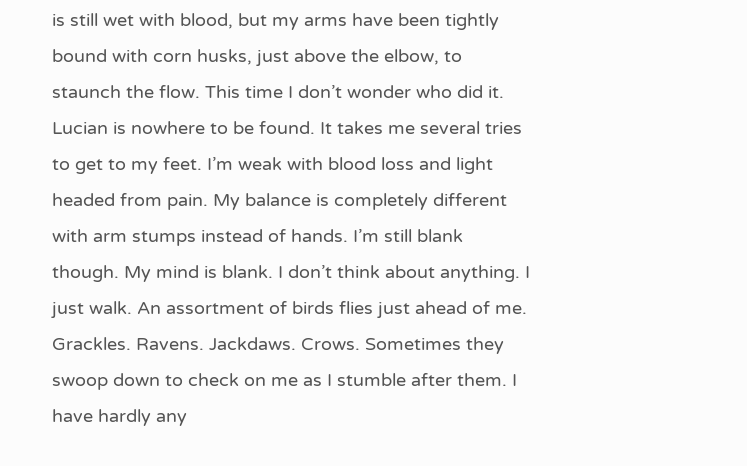is still wet with blood, but my arms have been tightly bound with corn husks, just above the elbow, to staunch the flow. This time I don’t wonder who did it. Lucian is nowhere to be found. It takes me several tries to get to my feet. I’m weak with blood loss and light headed from pain. My balance is completely different with arm stumps instead of hands. I’m still blank though. My mind is blank. I don’t think about anything. I just walk. An assortment of birds flies just ahead of me. Grackles. Ravens. Jackdaws. Crows. Sometimes they swoop down to check on me as I stumble after them. I have hardly any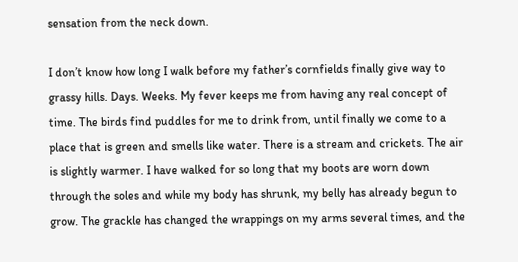sensation from the neck down.

I don’t know how long I walk before my father’s cornfields finally give way to grassy hills. Days. Weeks. My fever keeps me from having any real concept of time. The birds find puddles for me to drink from, until finally we come to a place that is green and smells like water. There is a stream and crickets. The air is slightly warmer. I have walked for so long that my boots are worn down through the soles and while my body has shrunk, my belly has already begun to grow. The grackle has changed the wrappings on my arms several times, and the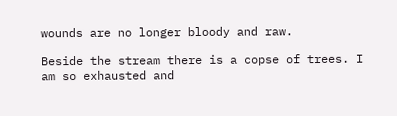wounds are no longer bloody and raw.

Beside the stream there is a copse of trees. I am so exhausted and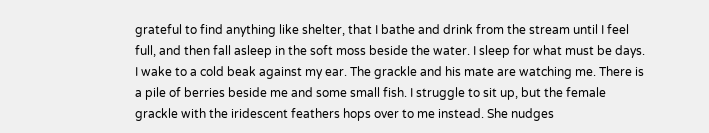grateful to find anything like shelter, that I bathe and drink from the stream until I feel full, and then fall asleep in the soft moss beside the water. I sleep for what must be days. I wake to a cold beak against my ear. The grackle and his mate are watching me. There is a pile of berries beside me and some small fish. I struggle to sit up, but the female grackle with the iridescent feathers hops over to me instead. She nudges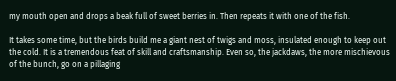my mouth open and drops a beak full of sweet berries in. Then repeats it with one of the fish.

It takes some time, but the birds build me a giant nest of twigs and moss, insulated enough to keep out the cold. It is a tremendous feat of skill and craftsmanship. Even so, the jackdaws, the more mischievous of the bunch, go on a pillaging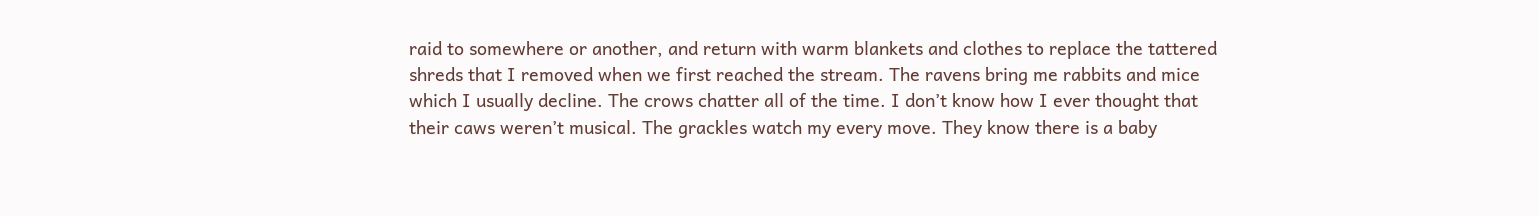raid to somewhere or another, and return with warm blankets and clothes to replace the tattered shreds that I removed when we first reached the stream. The ravens bring me rabbits and mice which I usually decline. The crows chatter all of the time. I don’t know how I ever thought that their caws weren’t musical. The grackles watch my every move. They know there is a baby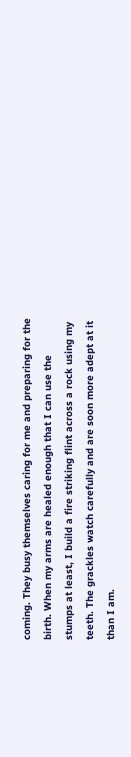coming. They busy themselves caring for me and preparing for the birth. When my arms are healed enough that I can use the stumps at least, I build a fire striking flint across a rock using my teeth. The grackles watch carefully and are soon more adept at it than I am.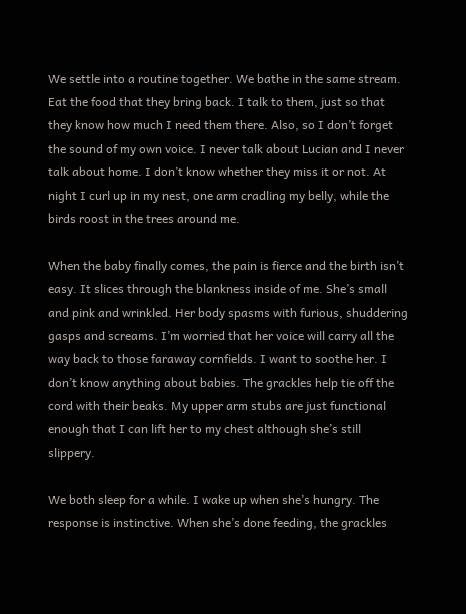We settle into a routine together. We bathe in the same stream. Eat the food that they bring back. I talk to them, just so that they know how much I need them there. Also, so I don’t forget the sound of my own voice. I never talk about Lucian and I never talk about home. I don’t know whether they miss it or not. At night I curl up in my nest, one arm cradling my belly, while the birds roost in the trees around me.

When the baby finally comes, the pain is fierce and the birth isn’t easy. It slices through the blankness inside of me. She’s small and pink and wrinkled. Her body spasms with furious, shuddering gasps and screams. I’m worried that her voice will carry all the way back to those faraway cornfields. I want to soothe her. I don’t know anything about babies. The grackles help tie off the cord with their beaks. My upper arm stubs are just functional enough that I can lift her to my chest although she’s still slippery.

We both sleep for a while. I wake up when she’s hungry. The response is instinctive. When she’s done feeding, the grackles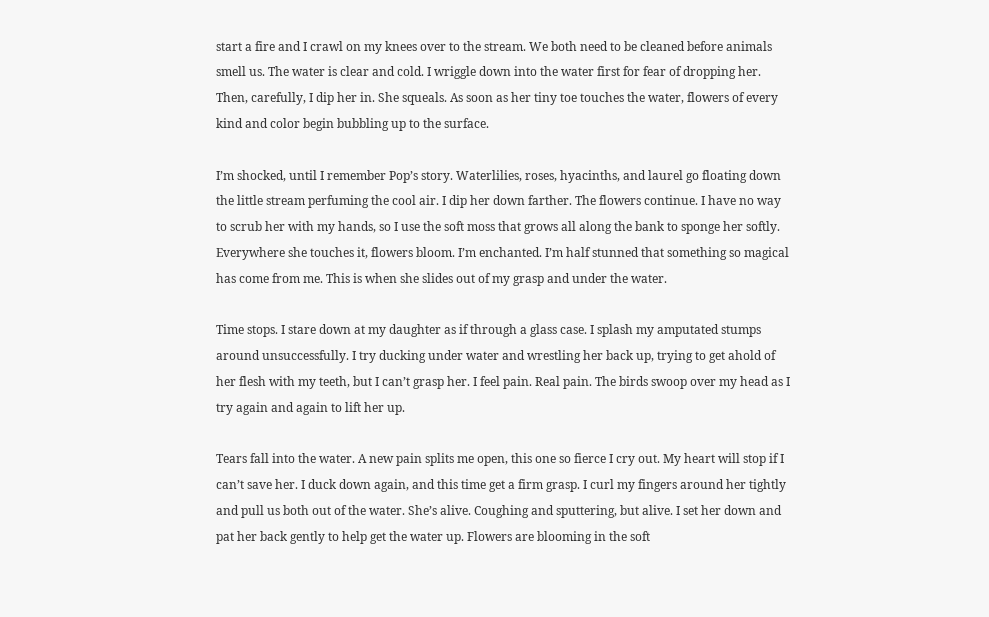start a fire and I crawl on my knees over to the stream. We both need to be cleaned before animals smell us. The water is clear and cold. I wriggle down into the water first for fear of dropping her. Then, carefully, I dip her in. She squeals. As soon as her tiny toe touches the water, flowers of every kind and color begin bubbling up to the surface.

I’m shocked, until I remember Pop’s story. Waterlilies, roses, hyacinths, and laurel go floating down the little stream perfuming the cool air. I dip her down farther. The flowers continue. I have no way to scrub her with my hands, so I use the soft moss that grows all along the bank to sponge her softly. Everywhere she touches it, flowers bloom. I’m enchanted. I’m half stunned that something so magical has come from me. This is when she slides out of my grasp and under the water.

Time stops. I stare down at my daughter as if through a glass case. I splash my amputated stumps around unsuccessfully. I try ducking under water and wrestling her back up, trying to get ahold of her flesh with my teeth, but I can’t grasp her. I feel pain. Real pain. The birds swoop over my head as I try again and again to lift her up.

Tears fall into the water. A new pain splits me open, this one so fierce I cry out. My heart will stop if I can’t save her. I duck down again, and this time get a firm grasp. I curl my fingers around her tightly and pull us both out of the water. She’s alive. Coughing and sputtering, but alive. I set her down and pat her back gently to help get the water up. Flowers are blooming in the soft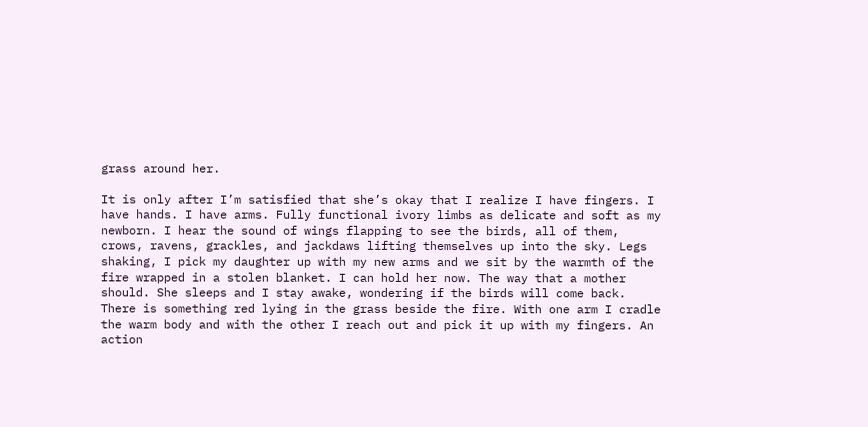grass around her.

It is only after I’m satisfied that she’s okay that I realize I have fingers. I have hands. I have arms. Fully functional ivory limbs as delicate and soft as my newborn. I hear the sound of wings flapping to see the birds, all of them, crows, ravens, grackles, and jackdaws lifting themselves up into the sky. Legs shaking, I pick my daughter up with my new arms and we sit by the warmth of the fire wrapped in a stolen blanket. I can hold her now. The way that a mother should. She sleeps and I stay awake, wondering if the birds will come back. There is something red lying in the grass beside the fire. With one arm I cradle the warm body and with the other I reach out and pick it up with my fingers. An action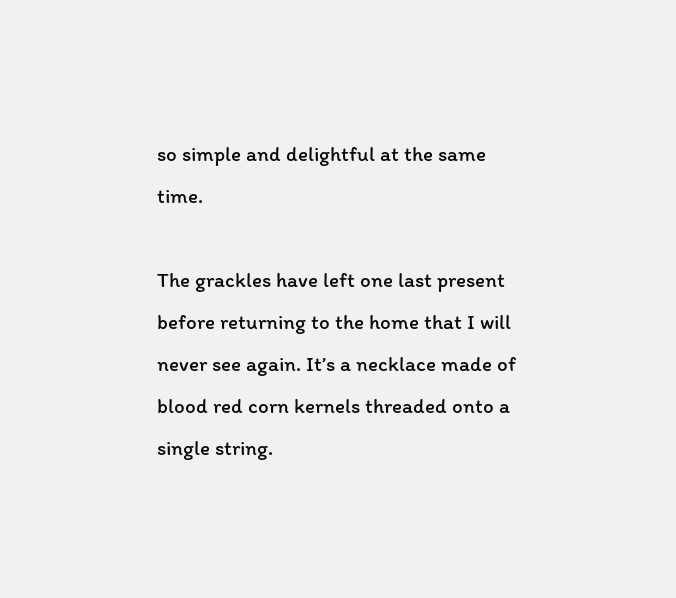so simple and delightful at the same time.

The grackles have left one last present before returning to the home that I will never see again. It’s a necklace made of blood red corn kernels threaded onto a single string.